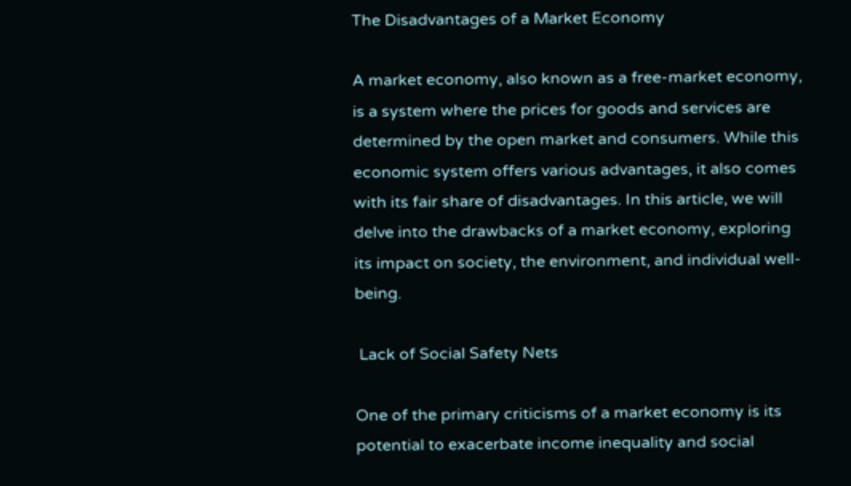The Disadvantages of a Market Economy

A market economy, also known as a free-market economy, is a system where the prices for goods and services are determined by the open market and consumers. While this economic system offers various advantages, it also comes with its fair share of disadvantages. In this article, we will delve into the drawbacks of a market economy, exploring its impact on society, the environment, and individual well-being.

 Lack of Social Safety Nets

One of the primary criticisms of a market economy is its potential to exacerbate income inequality and social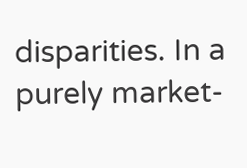disparities. In a purely market-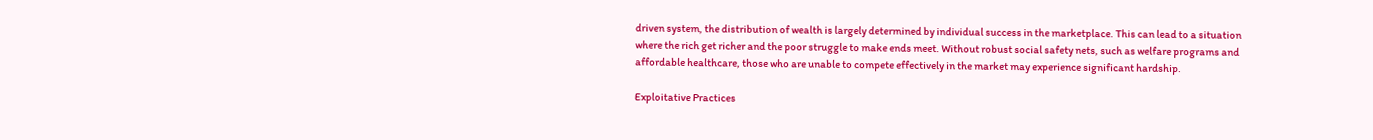driven system, the distribution of wealth is largely determined by individual success in the marketplace. This can lead to a situation where the rich get richer and the poor struggle to make ends meet. Without robust social safety nets, such as welfare programs and affordable healthcare, those who are unable to compete effectively in the market may experience significant hardship.

Exploitative Practices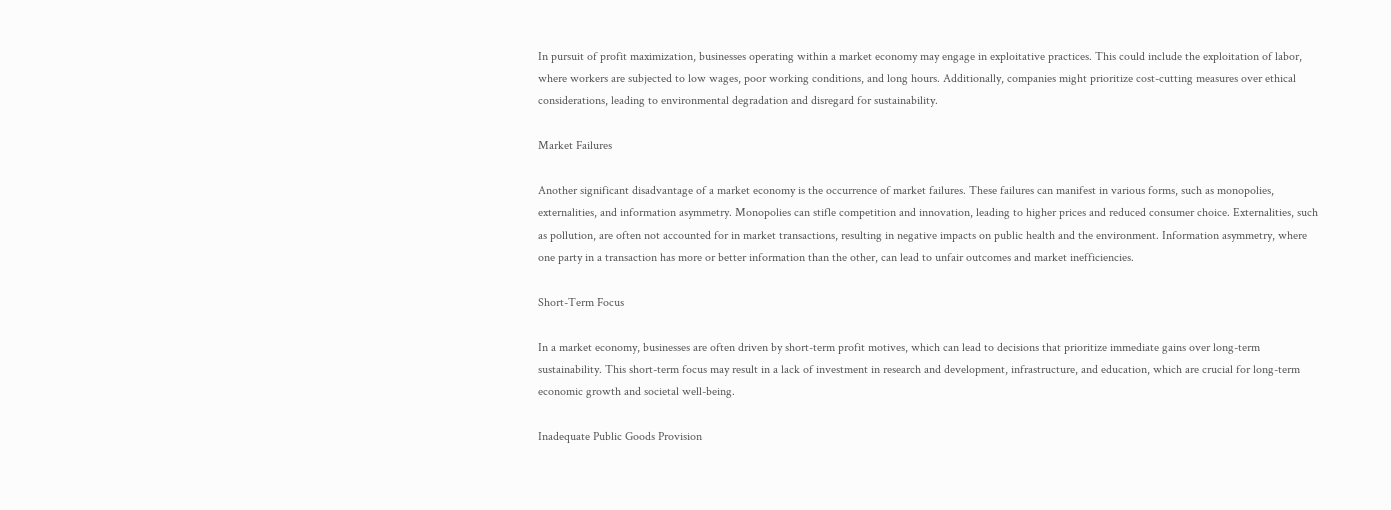In pursuit of profit maximization, businesses operating within a market economy may engage in exploitative practices. This could include the exploitation of labor, where workers are subjected to low wages, poor working conditions, and long hours. Additionally, companies might prioritize cost-cutting measures over ethical considerations, leading to environmental degradation and disregard for sustainability.

Market Failures

Another significant disadvantage of a market economy is the occurrence of market failures. These failures can manifest in various forms, such as monopolies, externalities, and information asymmetry. Monopolies can stifle competition and innovation, leading to higher prices and reduced consumer choice. Externalities, such as pollution, are often not accounted for in market transactions, resulting in negative impacts on public health and the environment. Information asymmetry, where one party in a transaction has more or better information than the other, can lead to unfair outcomes and market inefficiencies.

Short-Term Focus

In a market economy, businesses are often driven by short-term profit motives, which can lead to decisions that prioritize immediate gains over long-term sustainability. This short-term focus may result in a lack of investment in research and development, infrastructure, and education, which are crucial for long-term economic growth and societal well-being.

Inadequate Public Goods Provision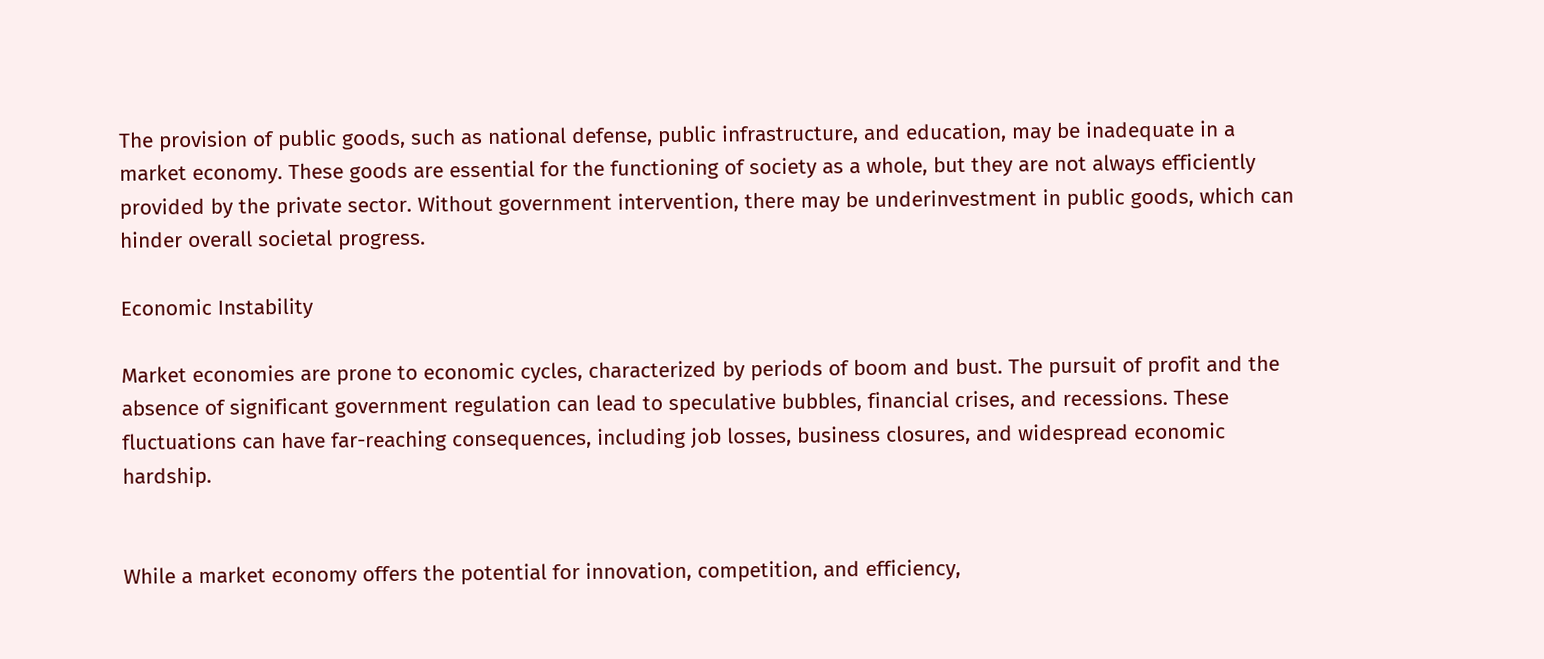The provision of public goods, such as national defense, public infrastructure, and education, may be inadequate in a market economy. These goods are essential for the functioning of society as a whole, but they are not always efficiently provided by the private sector. Without government intervention, there may be underinvestment in public goods, which can hinder overall societal progress.

Economic Instability

Market economies are prone to economic cycles, characterized by periods of boom and bust. The pursuit of profit and the absence of significant government regulation can lead to speculative bubbles, financial crises, and recessions. These fluctuations can have far-reaching consequences, including job losses, business closures, and widespread economic hardship.


While a market economy offers the potential for innovation, competition, and efficiency,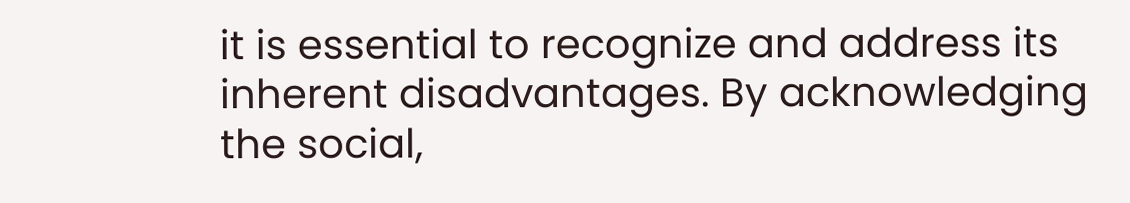it is essential to recognize and address its inherent disadvantages. By acknowledging the social,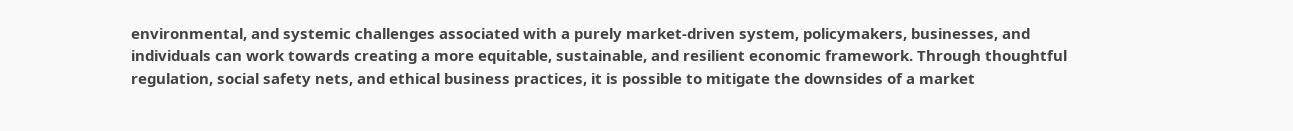environmental, and systemic challenges associated with a purely market-driven system, policymakers, businesses, and individuals can work towards creating a more equitable, sustainable, and resilient economic framework. Through thoughtful regulation, social safety nets, and ethical business practices, it is possible to mitigate the downsides of a market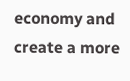economy and create a more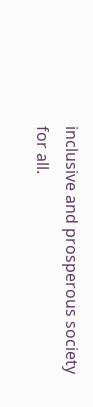inclusive and prosperous society for all.